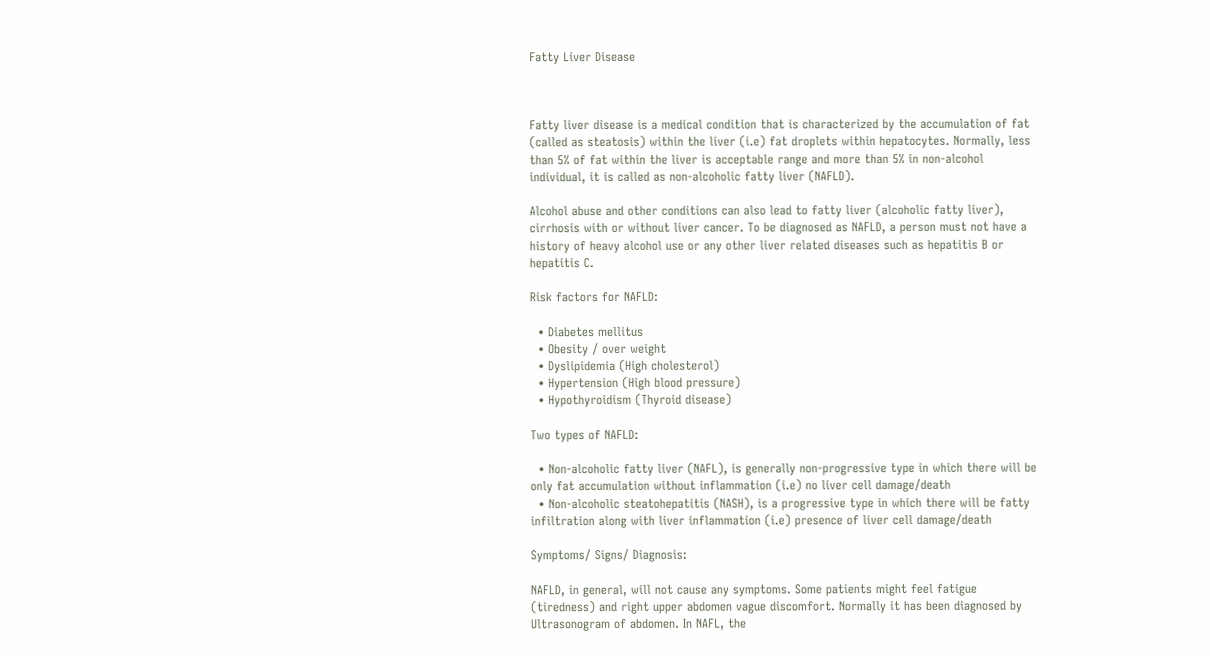Fatty Liver Disease



Fatty liver disease is a medical condition that is characterized by the accumulation of fat (called as steatosis) within the liver (i.e) fat droplets within hepatocytes. Normally, less than 5% of fat within the liver is acceptable range and more than 5% in non-alcohol individual, it is called as non-alcoholic fatty liver (NAFLD).

Alcohol abuse and other conditions can also lead to fatty liver (alcoholic fatty liver), cirrhosis with or without liver cancer. To be diagnosed as NAFLD, a person must not have a history of heavy alcohol use or any other liver related diseases such as hepatitis B or hepatitis C.

Risk factors for NAFLD:

  • Diabetes mellitus
  • Obesity / over weight
  • Dyslipidemia (High cholesterol)
  • Hypertension (High blood pressure)
  • Hypothyroidism (Thyroid disease)

Two types of NAFLD:

  • Non-alcoholic fatty liver (NAFL), is generally non-progressive type in which there will be only fat accumulation without inflammation (i.e) no liver cell damage/death
  • Non-alcoholic steatohepatitis (NASH), is a progressive type in which there will be fatty infiltration along with liver inflammation (i.e) presence of liver cell damage/death

Symptoms/ Signs/ Diagnosis:

NAFLD, in general, will not cause any symptoms. Some patients might feel fatigue (tiredness) and right upper abdomen vague discomfort. Normally it has been diagnosed by Ultrasonogram of abdomen. In NAFL, the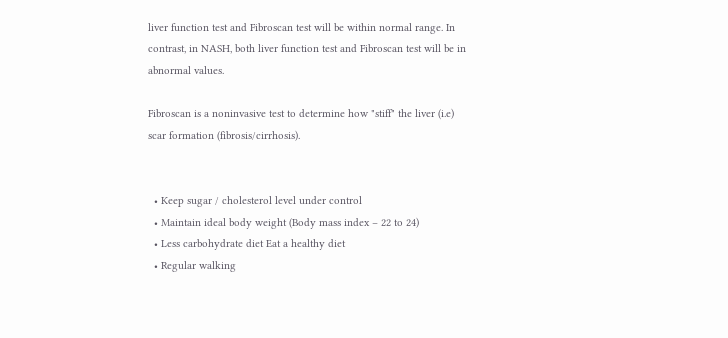liver function test and Fibroscan test will be within normal range. In contrast, in NASH, both liver function test and Fibroscan test will be in abnormal values.

Fibroscan is a noninvasive test to determine how "stiff" the liver (i.e) scar formation (fibrosis/cirrhosis).


  • Keep sugar / cholesterol level under control
  • Maintain ideal body weight (Body mass index – 22 to 24)
  • Less carbohydrate diet Eat a healthy diet
  • Regular walking